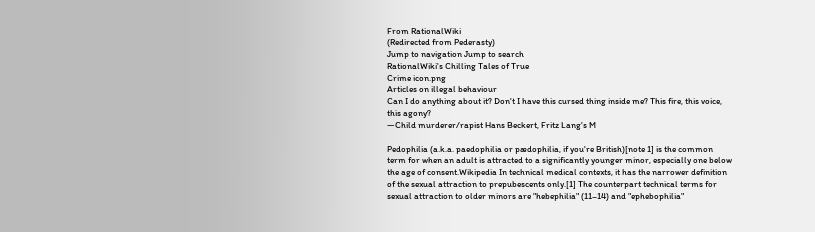From RationalWiki
(Redirected from Pederasty)
Jump to navigation Jump to search
RationalWiki's Chilling Tales of True
Crime icon.png
Articles on illegal behaviour
Can I do anything about it? Don't I have this cursed thing inside me? This fire, this voice, this agony?
—Child murderer/rapist Hans Beckert, Fritz Lang's M

Pedophilia (a.k.a. paedophilia or pædophilia, if you're British)[note 1] is the common term for when an adult is attracted to a significantly younger minor, especially one below the age of consent.Wikipedia In technical medical contexts, it has the narrower definition of the sexual attraction to prepubescents only.[1] The counterpart technical terms for sexual attraction to older minors are "hebephilia" (11–14) and "ephebophilia"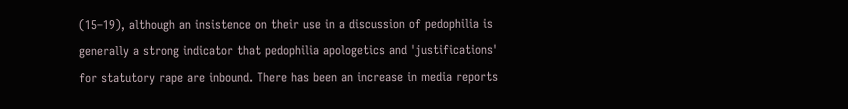(15–19), although an insistence on their use in a discussion of pedophilia is generally a strong indicator that pedophilia apologetics and 'justifications' for statutory rape are inbound. There has been an increase in media reports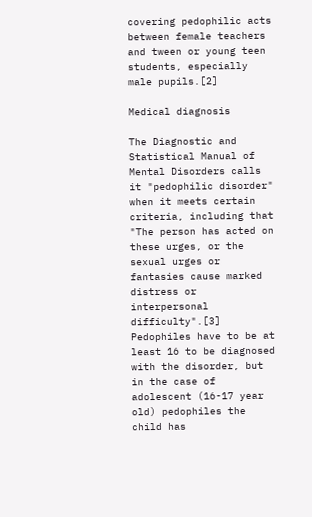covering pedophilic acts between female teachers and tween or young teen students, especially male pupils.[2]

Medical diagnosis

The Diagnostic and Statistical Manual of Mental Disorders calls it "pedophilic disorder" when it meets certain criteria, including that "The person has acted on these urges, or the sexual urges or fantasies cause marked distress or interpersonal difficulty".[3] Pedophiles have to be at least 16 to be diagnosed with the disorder, but in the case of adolescent (16-17 year old) pedophiles the child has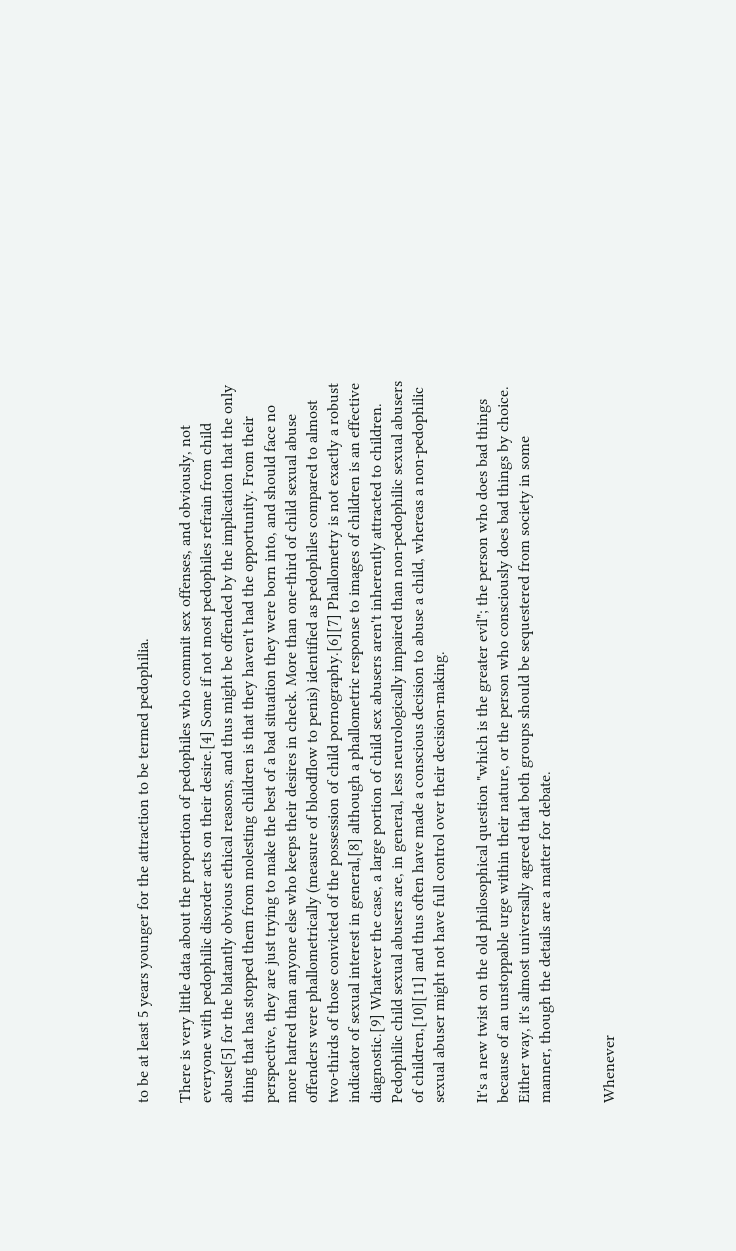to be at least 5 years younger for the attraction to be termed pedophilia.

There is very little data about the proportion of pedophiles who commit sex offenses, and obviously, not everyone with pedophilic disorder acts on their desire.[4] Some if not most pedophiles refrain from child abuse[5] for the blatantly obvious ethical reasons, and thus might be offended by the implication that the only thing that has stopped them from molesting children is that they haven't had the opportunity. From their perspective, they are just trying to make the best of a bad situation they were born into, and should face no more hatred than anyone else who keeps their desires in check. More than one-third of child sexual abuse offenders were phallometrically (measure of bloodflow to penis) identified as pedophiles compared to almost two-thirds of those convicted of the possession of child pornography.[6][7] Phallometry is not exactly a robust indicator of sexual interest in general,[8] although a phallometric response to images of children is an effective diagnostic.[9] Whatever the case, a large portion of child sex abusers aren't inherently attracted to children. Pedophilic child sexual abusers are, in general, less neurologically impaired than non-pedophilic sexual abusers of children,[10][11] and thus often have made a conscious decision to abuse a child, whereas a non-pedophilic sexual abuser might not have full control over their decision-making.

It's a new twist on the old philosophical question "which is the greater evil"; the person who does bad things because of an unstoppable urge within their nature, or the person who consciously does bad things by choice. Either way, it's almost universally agreed that both groups should be sequestered from society in some manner, though the details are a matter for debate.


Whenever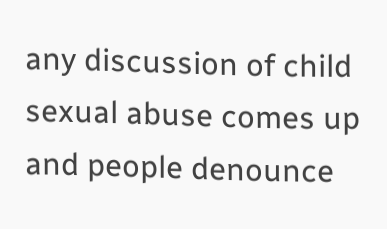any discussion of child sexual abuse comes up and people denounce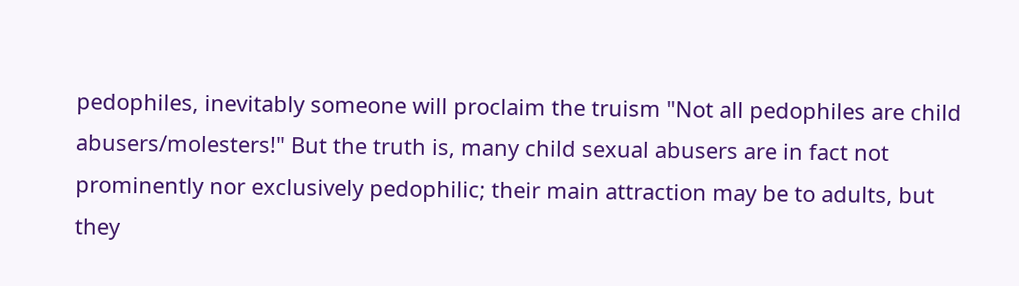pedophiles, inevitably someone will proclaim the truism "Not all pedophiles are child abusers/molesters!" But the truth is, many child sexual abusers are in fact not prominently nor exclusively pedophilic; their main attraction may be to adults, but they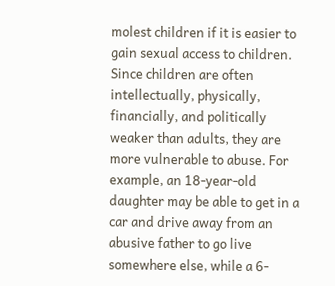molest children if it is easier to gain sexual access to children. Since children are often intellectually, physically, financially, and politically weaker than adults, they are more vulnerable to abuse. For example, an 18-year-old daughter may be able to get in a car and drive away from an abusive father to go live somewhere else, while a 6-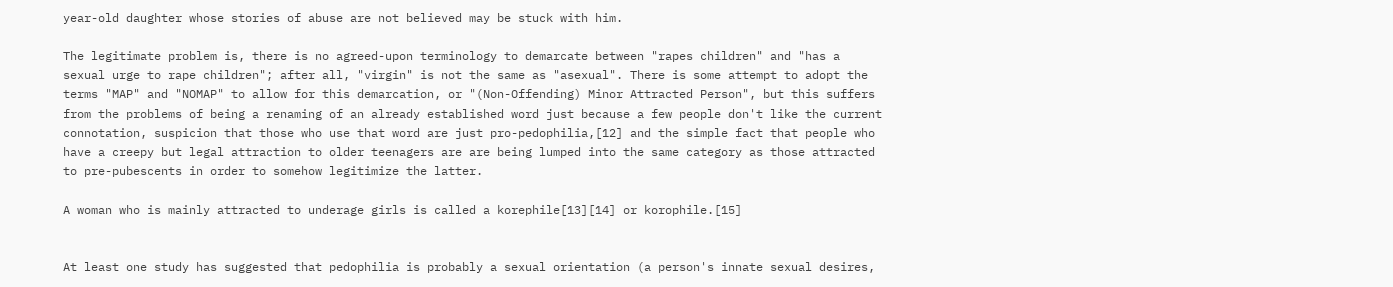year-old daughter whose stories of abuse are not believed may be stuck with him.

The legitimate problem is, there is no agreed-upon terminology to demarcate between "rapes children" and "has a sexual urge to rape children"; after all, "virgin" is not the same as "asexual". There is some attempt to adopt the terms "MAP" and "NOMAP" to allow for this demarcation, or "(Non-Offending) Minor Attracted Person", but this suffers from the problems of being a renaming of an already established word just because a few people don't like the current connotation, suspicion that those who use that word are just pro-pedophilia,[12] and the simple fact that people who have a creepy but legal attraction to older teenagers are are being lumped into the same category as those attracted to pre-pubescents in order to somehow legitimize the latter.

A woman who is mainly attracted to underage girls is called a korephile[13][14] or korophile.[15]


At least one study has suggested that pedophilia is probably a sexual orientation (a person's innate sexual desires,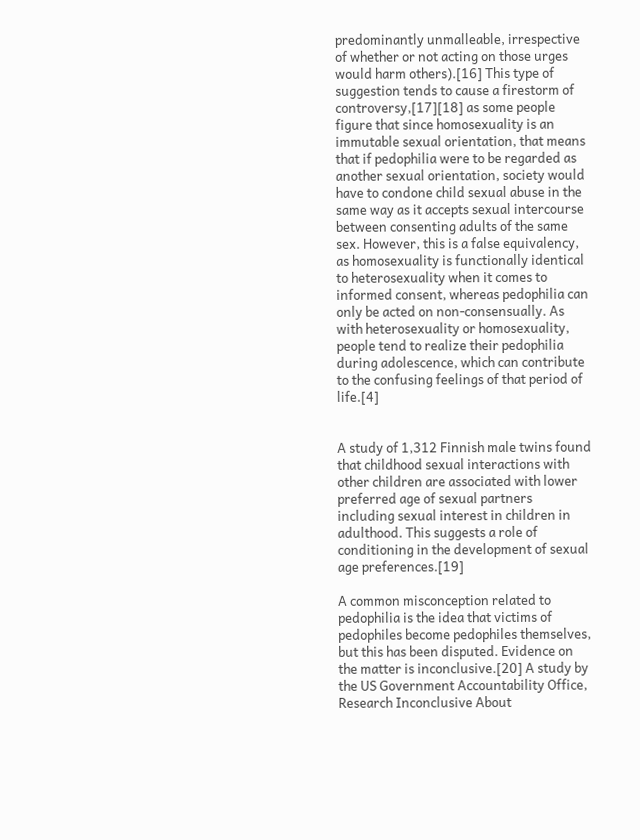predominantly unmalleable, irrespective of whether or not acting on those urges would harm others).[16] This type of suggestion tends to cause a firestorm of controversy,[17][18] as some people figure that since homosexuality is an immutable sexual orientation, that means that if pedophilia were to be regarded as another sexual orientation, society would have to condone child sexual abuse in the same way as it accepts sexual intercourse between consenting adults of the same sex. However, this is a false equivalency, as homosexuality is functionally identical to heterosexuality when it comes to informed consent, whereas pedophilia can only be acted on non-consensually. As with heterosexuality or homosexuality, people tend to realize their pedophilia during adolescence, which can contribute to the confusing feelings of that period of life.[4]


A study of 1,312 Finnish male twins found that childhood sexual interactions with other children are associated with lower preferred age of sexual partners including sexual interest in children in adulthood. This suggests a role of conditioning in the development of sexual age preferences.[19]

A common misconception related to pedophilia is the idea that victims of pedophiles become pedophiles themselves, but this has been disputed. Evidence on the matter is inconclusive.[20] A study by the US Government Accountability Office, Research Inconclusive About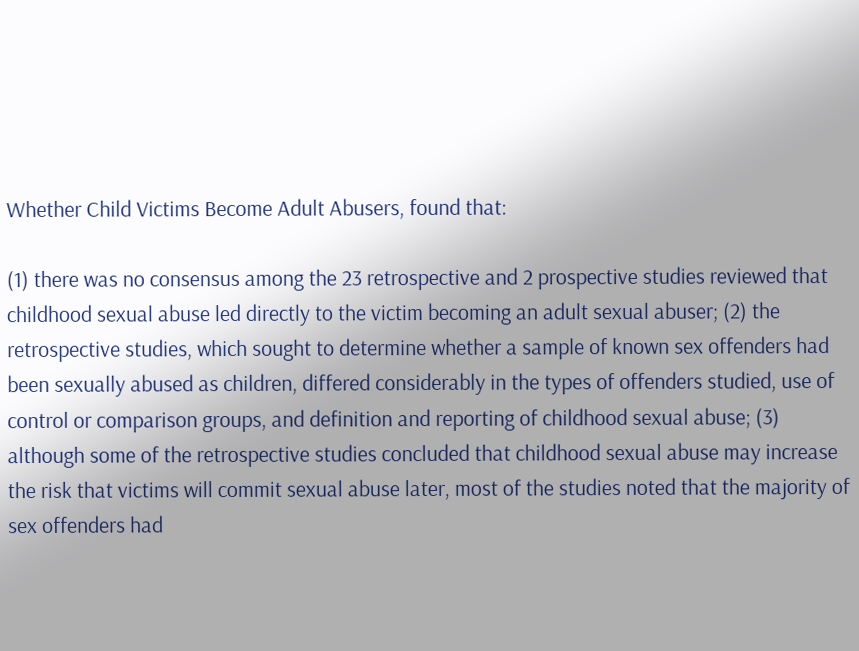Whether Child Victims Become Adult Abusers, found that:

(1) there was no consensus among the 23 retrospective and 2 prospective studies reviewed that childhood sexual abuse led directly to the victim becoming an adult sexual abuser; (2) the retrospective studies, which sought to determine whether a sample of known sex offenders had been sexually abused as children, differed considerably in the types of offenders studied, use of control or comparison groups, and definition and reporting of childhood sexual abuse; (3) although some of the retrospective studies concluded that childhood sexual abuse may increase the risk that victims will commit sexual abuse later, most of the studies noted that the majority of sex offenders had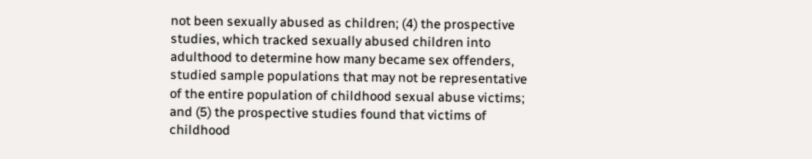not been sexually abused as children; (4) the prospective studies, which tracked sexually abused children into adulthood to determine how many became sex offenders, studied sample populations that may not be representative of the entire population of childhood sexual abuse victims; and (5) the prospective studies found that victims of childhood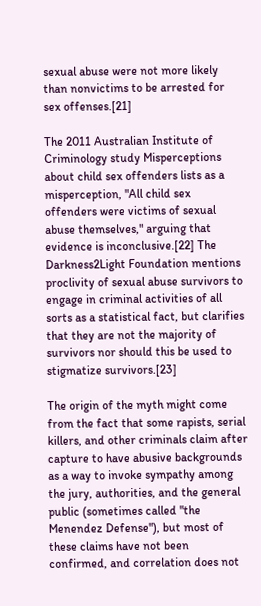sexual abuse were not more likely than nonvictims to be arrested for sex offenses.[21]

The 2011 Australian Institute of Criminology study Misperceptions about child sex offenders lists as a misperception, "All child sex offenders were victims of sexual abuse themselves," arguing that evidence is inconclusive.[22] The Darkness2Light Foundation mentions proclivity of sexual abuse survivors to engage in criminal activities of all sorts as a statistical fact, but clarifies that they are not the majority of survivors nor should this be used to stigmatize survivors.[23]

The origin of the myth might come from the fact that some rapists, serial killers, and other criminals claim after capture to have abusive backgrounds as a way to invoke sympathy among the jury, authorities, and the general public (sometimes called "the Menendez Defense"), but most of these claims have not been confirmed, and correlation does not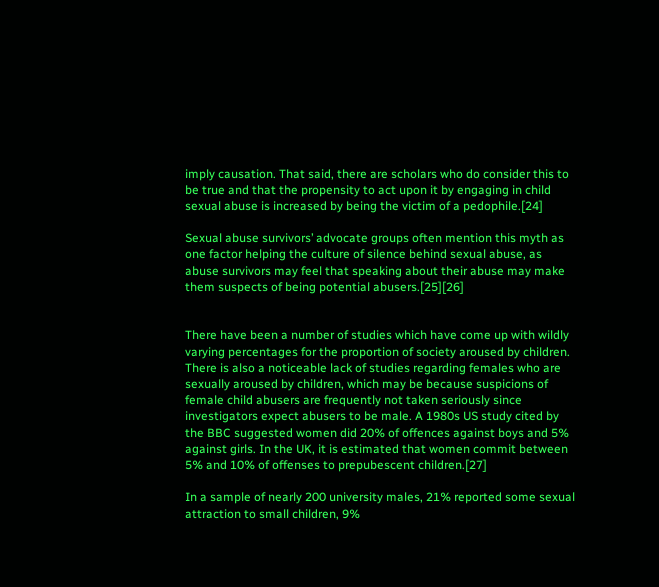imply causation. That said, there are scholars who do consider this to be true and that the propensity to act upon it by engaging in child sexual abuse is increased by being the victim of a pedophile.[24]

Sexual abuse survivors’ advocate groups often mention this myth as one factor helping the culture of silence behind sexual abuse, as abuse survivors may feel that speaking about their abuse may make them suspects of being potential abusers.[25][26]


There have been a number of studies which have come up with wildly varying percentages for the proportion of society aroused by children. There is also a noticeable lack of studies regarding females who are sexually aroused by children, which may be because suspicions of female child abusers are frequently not taken seriously since investigators expect abusers to be male. A 1980s US study cited by the BBC suggested women did 20% of offences against boys and 5% against girls. In the UK, it is estimated that women commit between 5% and 10% of offenses to prepubescent children.[27]

In a sample of nearly 200 university males, 21% reported some sexual attraction to small children, 9%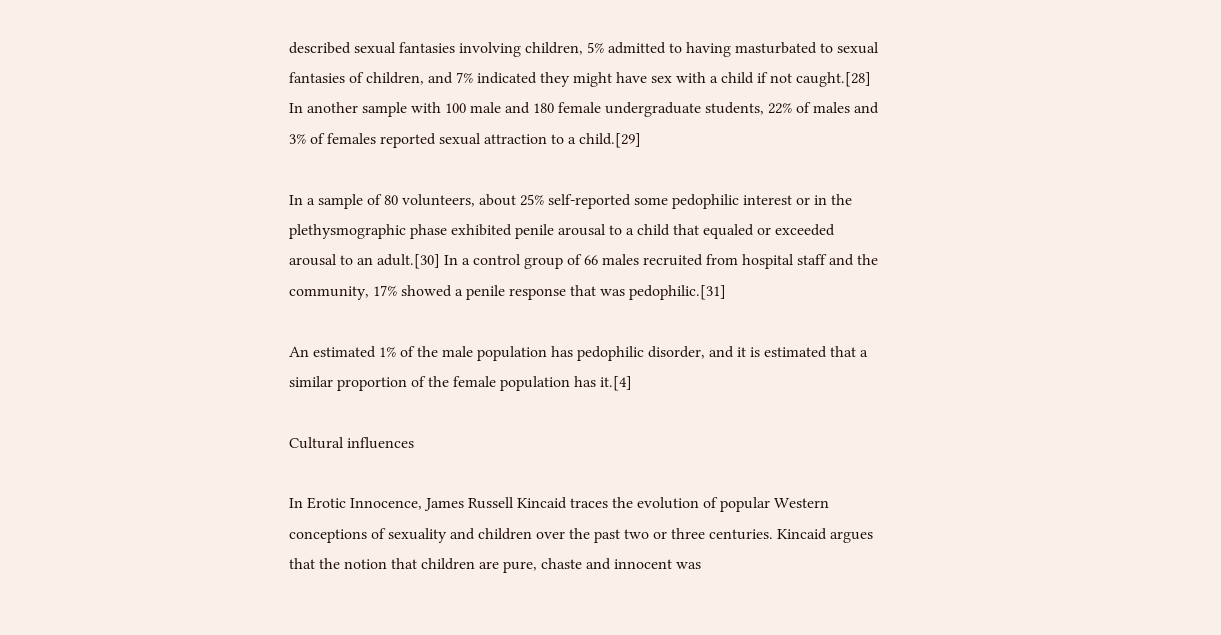described sexual fantasies involving children, 5% admitted to having masturbated to sexual fantasies of children, and 7% indicated they might have sex with a child if not caught.[28] In another sample with 100 male and 180 female undergraduate students, 22% of males and 3% of females reported sexual attraction to a child.[29]

In a sample of 80 volunteers, about 25% self-reported some pedophilic interest or in the plethysmographic phase exhibited penile arousal to a child that equaled or exceeded arousal to an adult.[30] In a control group of 66 males recruited from hospital staff and the community, 17% showed a penile response that was pedophilic.[31]

An estimated 1% of the male population has pedophilic disorder, and it is estimated that a similar proportion of the female population has it.[4]

Cultural influences

In Erotic Innocence, James Russell Kincaid traces the evolution of popular Western conceptions of sexuality and children over the past two or three centuries. Kincaid argues that the notion that children are pure, chaste and innocent was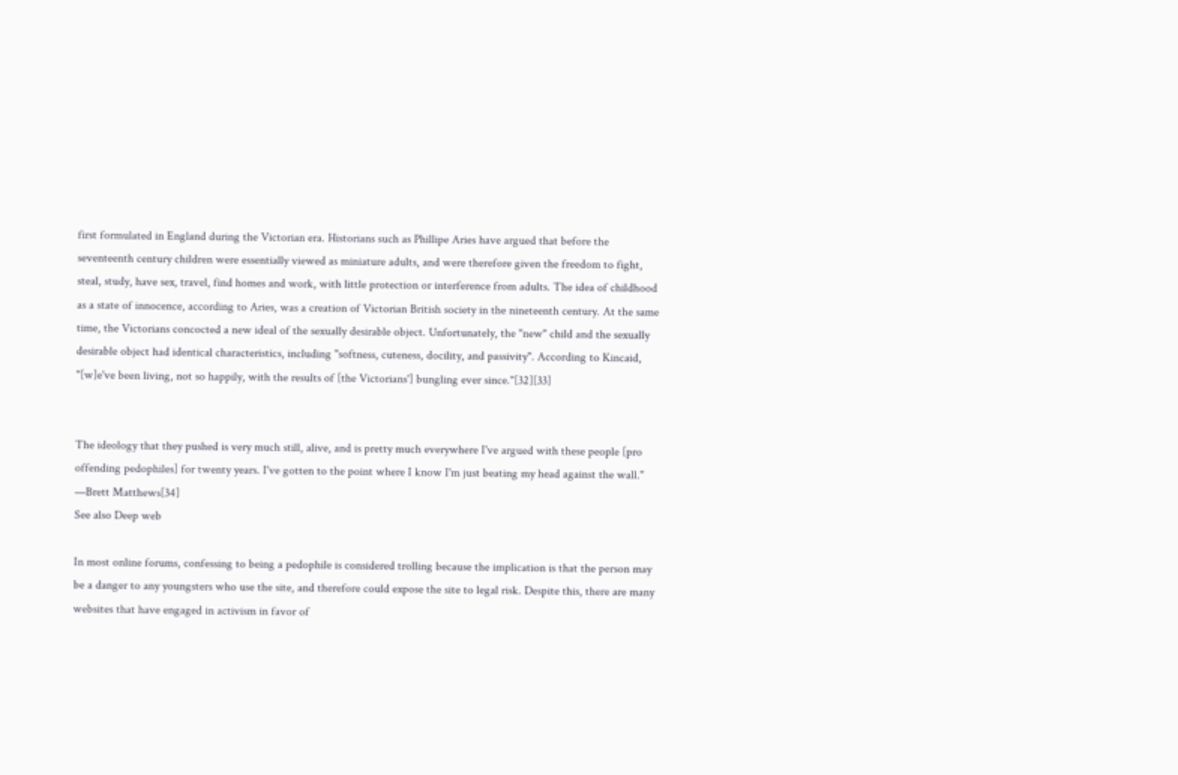first formulated in England during the Victorian era. Historians such as Phillipe Aries have argued that before the seventeenth century children were essentially viewed as miniature adults, and were therefore given the freedom to fight, steal, study, have sex, travel, find homes and work, with little protection or interference from adults. The idea of childhood as a state of innocence, according to Aries, was a creation of Victorian British society in the nineteenth century. At the same time, the Victorians concocted a new ideal of the sexually desirable object. Unfortunately, the "new" child and the sexually desirable object had identical characteristics, including "softness, cuteness, docility, and passivity". According to Kincaid, "[w]e've been living, not so happily, with the results of [the Victorians'] bungling ever since."[32][33]


The ideology that they pushed is very much still, alive, and is pretty much everywhere I've argued with these people [pro offending pedophiles] for twenty years. I've gotten to the point where I know I'm just beating my head against the wall."
—Brett Matthews[34]
See also Deep web

In most online forums, confessing to being a pedophile is considered trolling because the implication is that the person may be a danger to any youngsters who use the site, and therefore could expose the site to legal risk. Despite this, there are many websites that have engaged in activism in favor of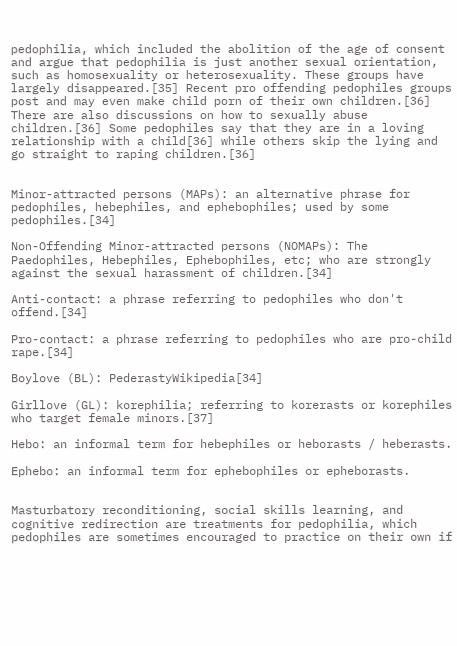pedophilia, which included the abolition of the age of consent and argue that pedophilia is just another sexual orientation, such as homosexuality or heterosexuality. These groups have largely disappeared.[35] Recent pro offending pedophiles groups post and may even make child porn of their own children.[36] There are also discussions on how to sexually abuse children.[36] Some pedophiles say that they are in a loving relationship with a child[36] while others skip the lying and go straight to raping children.[36]


Minor-attracted persons (MAPs): an alternative phrase for pedophiles, hebephiles, and ephebophiles; used by some pedophiles.[34]

Non-Offending Minor-attracted persons (NOMAPs): The Paedophiles, Hebephiles, Ephebophiles, etc; who are strongly against the sexual harassment of children.[34]

Anti-contact: a phrase referring to pedophiles who don't offend.[34]

Pro-contact: a phrase referring to pedophiles who are pro-child rape.[34]

Boylove (BL): PederastyWikipedia[34]

Girllove (GL): korephilia; referring to korerasts or korephiles who target female minors.[37]

Hebo: an informal term for hebephiles or heborasts / heberasts.

Ephebo: an informal term for ephebophiles or epheborasts.


Masturbatory reconditioning, social skills learning, and cognitive redirection are treatments for pedophilia, which pedophiles are sometimes encouraged to practice on their own if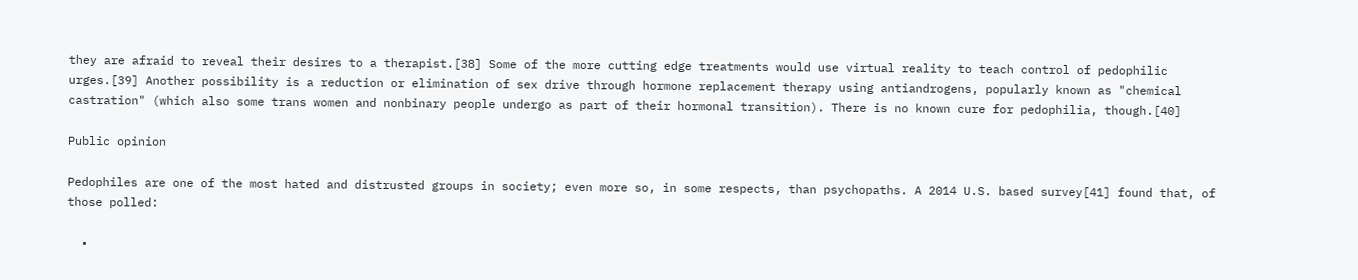they are afraid to reveal their desires to a therapist.[38] Some of the more cutting edge treatments would use virtual reality to teach control of pedophilic urges.[39] Another possibility is a reduction or elimination of sex drive through hormone replacement therapy using antiandrogens, popularly known as "chemical castration" (which also some trans women and nonbinary people undergo as part of their hormonal transition). There is no known cure for pedophilia, though.[40]

Public opinion

Pedophiles are one of the most hated and distrusted groups in society; even more so, in some respects, than psychopaths. A 2014 U.S. based survey[41] found that, of those polled:

  •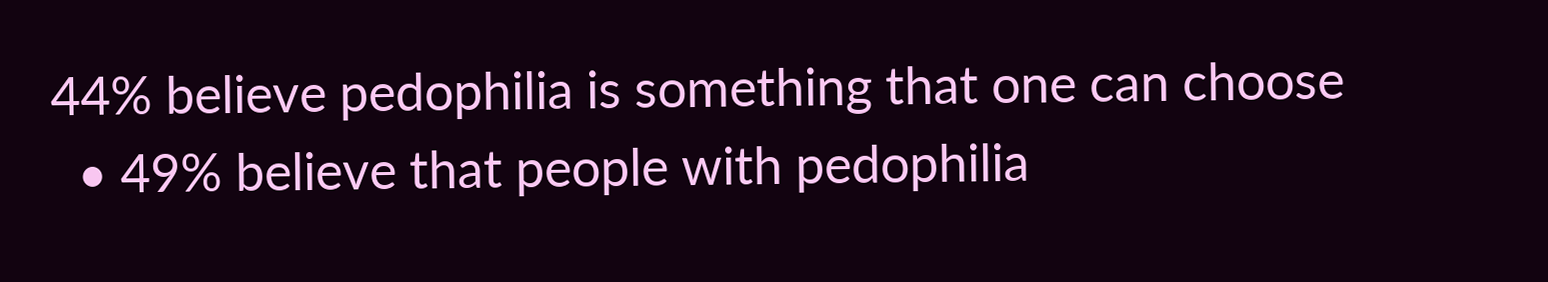44% believe pedophilia is something that one can choose
  • 49% believe that people with pedophilia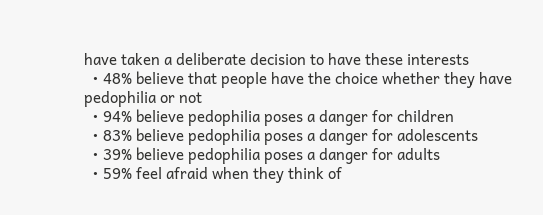have taken a deliberate decision to have these interests
  • 48% believe that people have the choice whether they have pedophilia or not
  • 94% believe pedophilia poses a danger for children
  • 83% believe pedophilia poses a danger for adolescents
  • 39% believe pedophilia poses a danger for adults
  • 59% feel afraid when they think of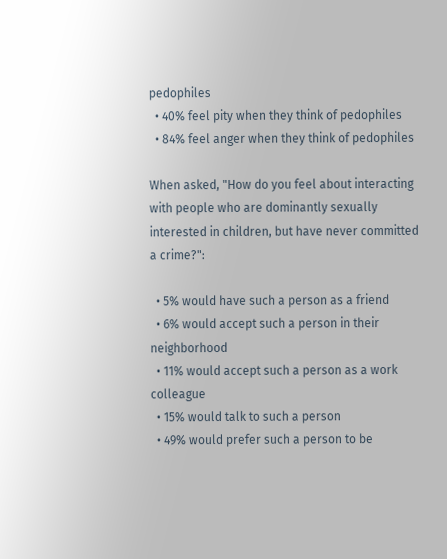pedophiles
  • 40% feel pity when they think of pedophiles
  • 84% feel anger when they think of pedophiles

When asked, "How do you feel about interacting with people who are dominantly sexually interested in children, but have never committed a crime?":

  • 5% would have such a person as a friend
  • 6% would accept such a person in their neighborhood
  • 11% would accept such a person as a work colleague
  • 15% would talk to such a person
  • 49% would prefer such a person to be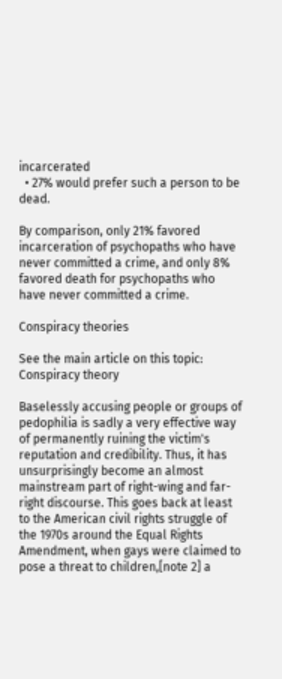incarcerated
  • 27% would prefer such a person to be dead.

By comparison, only 21% favored incarceration of psychopaths who have never committed a crime, and only 8% favored death for psychopaths who have never committed a crime.

Conspiracy theories

See the main article on this topic: Conspiracy theory

Baselessly accusing people or groups of pedophilia is sadly a very effective way of permanently ruining the victim's reputation and credibility. Thus, it has unsurprisingly become an almost mainstream part of right-wing and far-right discourse. This goes back at least to the American civil rights struggle of the 1970s around the Equal Rights Amendment, when gays were claimed to pose a threat to children,[note 2] a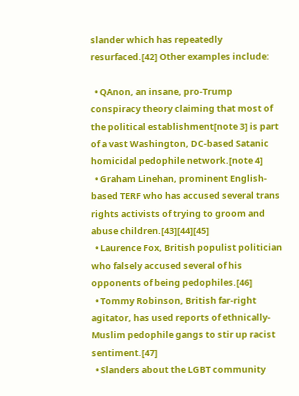slander which has repeatedly resurfaced.[42] Other examples include:

  • QAnon, an insane, pro-Trump conspiracy theory claiming that most of the political establishment[note 3] is part of a vast Washington, DC-based Satanic homicidal pedophile network.[note 4]
  • Graham Linehan, prominent English-based TERF who has accused several trans rights activists of trying to groom and abuse children.[43][44][45]
  • Laurence Fox, British populist politician who falsely accused several of his opponents of being pedophiles.[46]
  • Tommy Robinson, British far-right agitator, has used reports of ethnically-Muslim pedophile gangs to stir up racist sentiment.[47]
  • Slanders about the LGBT community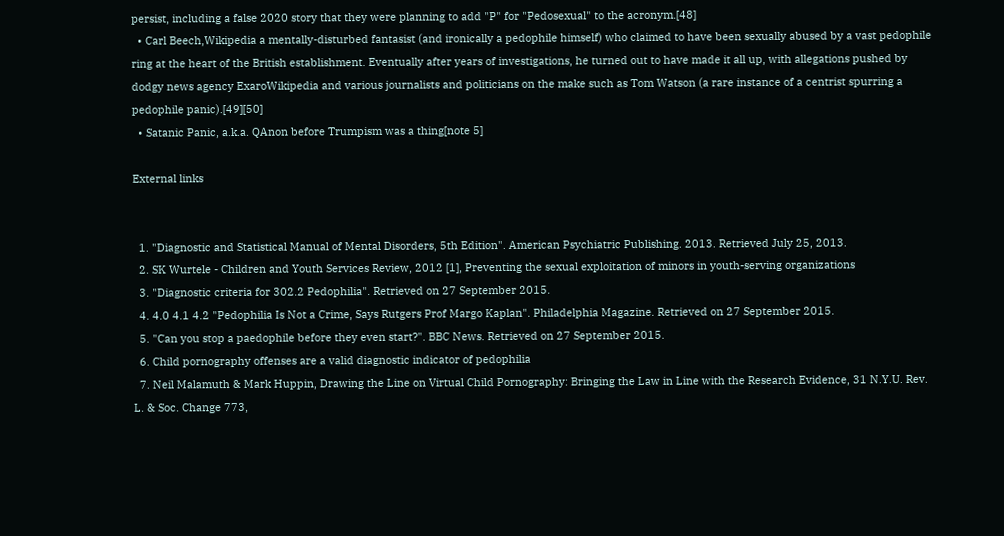persist, including a false 2020 story that they were planning to add "P" for "Pedosexual" to the acronym.[48]
  • Carl Beech,Wikipedia a mentally-disturbed fantasist (and ironically a pedophile himself) who claimed to have been sexually abused by a vast pedophile ring at the heart of the British establishment. Eventually after years of investigations, he turned out to have made it all up, with allegations pushed by dodgy news agency ExaroWikipedia and various journalists and politicians on the make such as Tom Watson (a rare instance of a centrist spurring a pedophile panic).[49][50]
  • Satanic Panic, a.k.a. QAnon before Trumpism was a thing[note 5]

External links


  1. "Diagnostic and Statistical Manual of Mental Disorders, 5th Edition". American Psychiatric Publishing. 2013. Retrieved July 25, 2013.
  2. SK Wurtele - Children and Youth Services Review, 2012 [1], Preventing the sexual exploitation of minors in youth-serving organizations
  3. "Diagnostic criteria for 302.2 Pedophilia". Retrieved on 27 September 2015.
  4. 4.0 4.1 4.2 "Pedophilia Is Not a Crime, Says Rutgers Prof Margo Kaplan". Philadelphia Magazine. Retrieved on 27 September 2015.
  5. "Can you stop a paedophile before they even start?". BBC News. Retrieved on 27 September 2015.
  6. Child pornography offenses are a valid diagnostic indicator of pedophilia
  7. Neil Malamuth & Mark Huppin, Drawing the Line on Virtual Child Pornography: Bringing the Law in Line with the Research Evidence, 31 N.Y.U. Rev. L. & Soc. Change 773,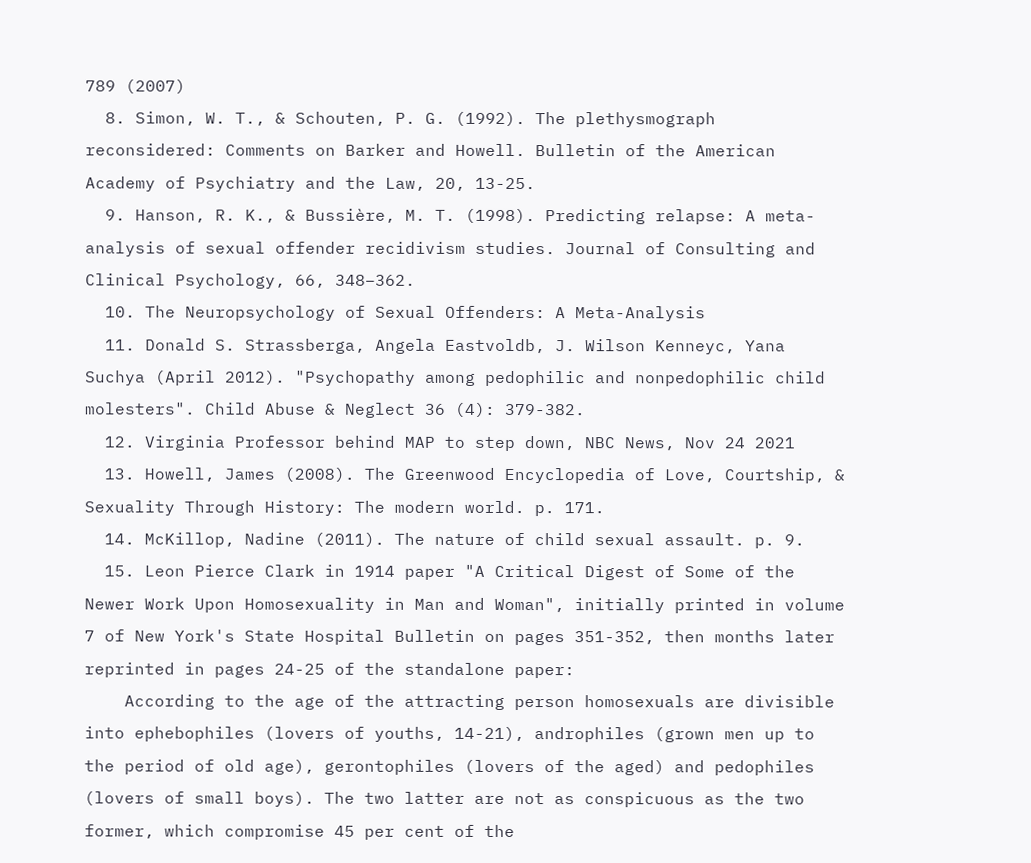789 (2007)
  8. Simon, W. T., & Schouten, P. G. (1992). The plethysmograph reconsidered: Comments on Barker and Howell. Bulletin of the American Academy of Psychiatry and the Law, 20, 13-25.
  9. Hanson, R. K., & Bussière, M. T. (1998). Predicting relapse: A meta-analysis of sexual offender recidivism studies. Journal of Consulting and Clinical Psychology, 66, 348–362.
  10. The Neuropsychology of Sexual Offenders: A Meta-Analysis
  11. Donald S. Strassberga, Angela Eastvoldb, J. Wilson Kenneyc, Yana Suchya (April 2012). "Psychopathy among pedophilic and nonpedophilic child molesters". Child Abuse & Neglect 36 (4): 379-382.
  12. Virginia Professor behind MAP to step down, NBC News, Nov 24 2021
  13. Howell, James (2008). The Greenwood Encyclopedia of Love, Courtship, & Sexuality Through History: The modern world. p. 171.
  14. McKillop, Nadine (2011). The nature of child sexual assault. p. 9.
  15. Leon Pierce Clark in 1914 paper "A Critical Digest of Some of the Newer Work Upon Homosexuality in Man and Woman", initially printed in volume 7 of New York's State Hospital Bulletin on pages 351-352, then months later reprinted in pages 24-25 of the standalone paper:
    According to the age of the attracting person homosexuals are divisible into ephebophiles (lovers of youths, 14-21), androphiles (grown men up to the period of old age), gerontophiles (lovers of the aged) and pedophiles (lovers of small boys). The two latter are not as conspicuous as the two former, which compromise 45 per cent of the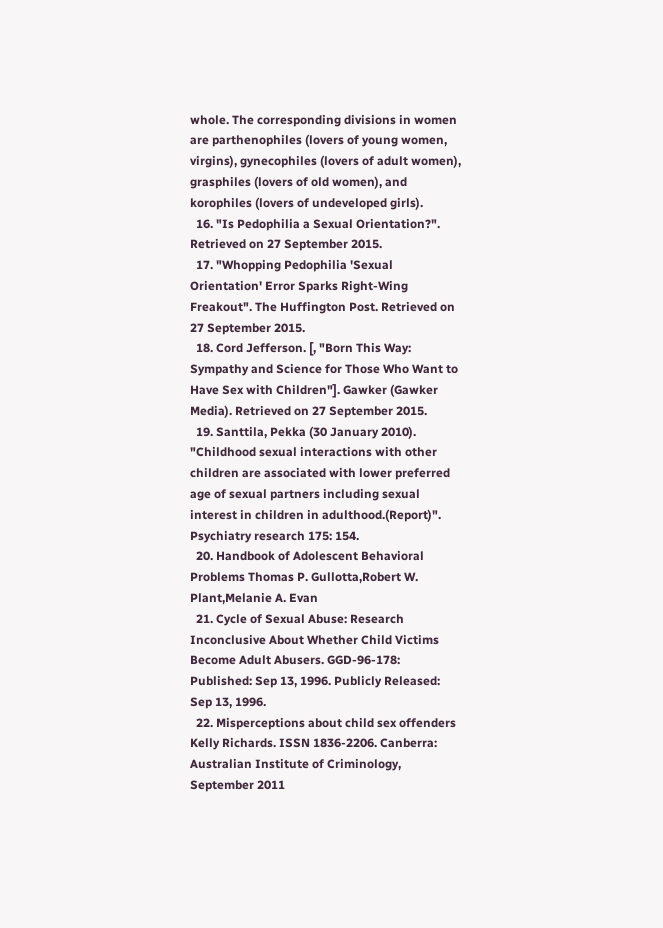whole. The corresponding divisions in women are parthenophiles (lovers of young women, virgins), gynecophiles (lovers of adult women), grasphiles (lovers of old women), and korophiles (lovers of undeveloped girls).
  16. "Is Pedophilia a Sexual Orientation?". Retrieved on 27 September 2015.
  17. "Whopping Pedophilia 'Sexual Orientation' Error Sparks Right-Wing Freakout". The Huffington Post. Retrieved on 27 September 2015.
  18. Cord Jefferson. [, "Born This Way: Sympathy and Science for Those Who Want to Have Sex with Children"]. Gawker (Gawker Media). Retrieved on 27 September 2015.
  19. Santtila, Pekka (30 January 2010). "Childhood sexual interactions with other children are associated with lower preferred age of sexual partners including sexual interest in children in adulthood.(Report)". Psychiatry research 175: 154.
  20. Handbook of Adolescent Behavioral Problems Thomas P. Gullotta,Robert W. Plant,Melanie A. Evan
  21. Cycle of Sexual Abuse: Research Inconclusive About Whether Child Victims Become Adult Abusers. GGD-96-178: Published: Sep 13, 1996. Publicly Released: Sep 13, 1996.
  22. Misperceptions about child sex offenders Kelly Richards. ISSN 1836-2206. Canberra: Australian Institute of Criminology, September 2011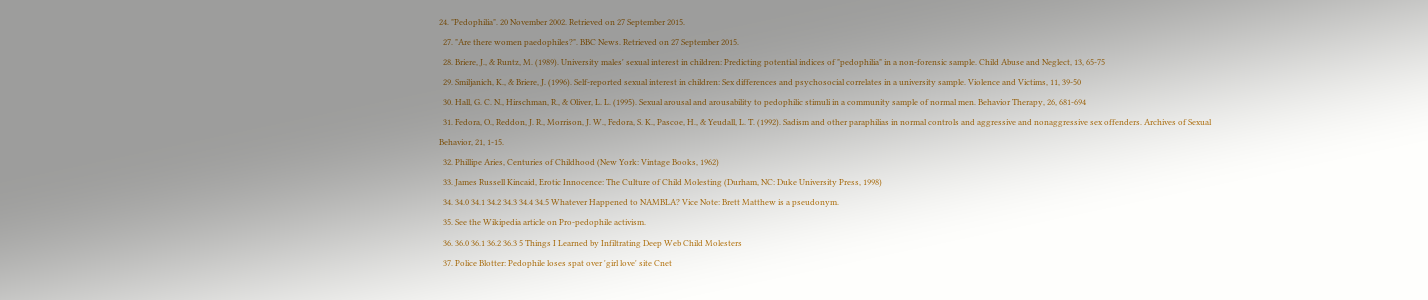24. "Pedophilia". 20 November 2002. Retrieved on 27 September 2015.
  27. "Are there women paedophiles?". BBC News. Retrieved on 27 September 2015.
  28. Briere, J., & Runtz, M. (1989). University males' sexual interest in children: Predicting potential indices of "pedophilia" in a non-forensic sample. Child Abuse and Neglect, 13, 65-75
  29. Smiljanich, K., & Briere, J. (1996). Self-reported sexual interest in children: Sex differences and psychosocial correlates in a university sample. Violence and Victims, 11, 39-50
  30. Hall, G. C. N., Hirschman, R., & Oliver, L. L. (1995). Sexual arousal and arousability to pedophilic stimuli in a community sample of normal men. Behavior Therapy, 26, 681-694
  31. Fedora, O., Reddon, J. R., Morrison, J. W., Fedora, S. K., Pascoe, H., & Yeudall, L. T. (1992). Sadism and other paraphilias in normal controls and aggressive and nonaggressive sex offenders. Archives of Sexual Behavior, 21, 1-15.
  32. Phillipe Aries, Centuries of Childhood (New York: Vintage Books, 1962)
  33. James Russell Kincaid, Erotic Innocence: The Culture of Child Molesting (Durham, NC: Duke University Press, 1998)
  34. 34.0 34.1 34.2 34.3 34.4 34.5 Whatever Happened to NAMBLA? Vice Note: Brett Matthew is a pseudonym.
  35. See the Wikipedia article on Pro-pedophile activism.
  36. 36.0 36.1 36.2 36.3 5 Things I Learned by Infiltrating Deep Web Child Molesters
  37. Police Blotter: Pedophile loses spat over 'girl love' site Cnet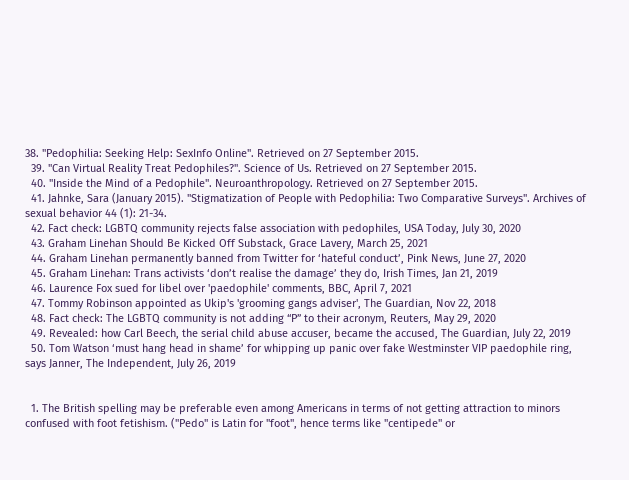38. "Pedophilia: Seeking Help: SexInfo Online". Retrieved on 27 September 2015.
  39. "Can Virtual Reality Treat Pedophiles?". Science of Us. Retrieved on 27 September 2015.
  40. "Inside the Mind of a Pedophile". Neuroanthropology. Retrieved on 27 September 2015.
  41. Jahnke, Sara (January 2015). "Stigmatization of People with Pedophilia: Two Comparative Surveys". Archives of sexual behavior 44 (1): 21-34.
  42. Fact check: LGBTQ community rejects false association with pedophiles, USA Today, July 30, 2020
  43. Graham Linehan Should Be Kicked Off Substack, Grace Lavery, March 25, 2021
  44. Graham Linehan permanently banned from Twitter for ‘hateful conduct’, Pink News, June 27, 2020
  45. Graham Linehan: Trans activists ‘don’t realise the damage’ they do, Irish Times, Jan 21, 2019
  46. Laurence Fox sued for libel over 'paedophile' comments, BBC, April 7, 2021
  47. Tommy Robinson appointed as Ukip's 'grooming gangs adviser', The Guardian, Nov 22, 2018
  48. Fact check: The LGBTQ community is not adding “P” to their acronym, Reuters, May 29, 2020
  49. Revealed: how Carl Beech, the serial child abuse accuser, became the accused, The Guardian, July 22, 2019
  50. Tom Watson ‘must hang head in shame’ for whipping up panic over fake Westminster VIP paedophile ring, says Janner, The Independent, July 26, 2019


  1. The British spelling may be preferable even among Americans in terms of not getting attraction to minors confused with foot fetishism. ("Pedo" is Latin for "foot", hence terms like "centipede" or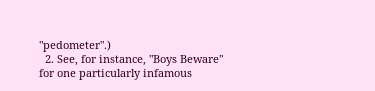"pedometer".)
  2. See, for instance, "Boys Beware" for one particularly infamous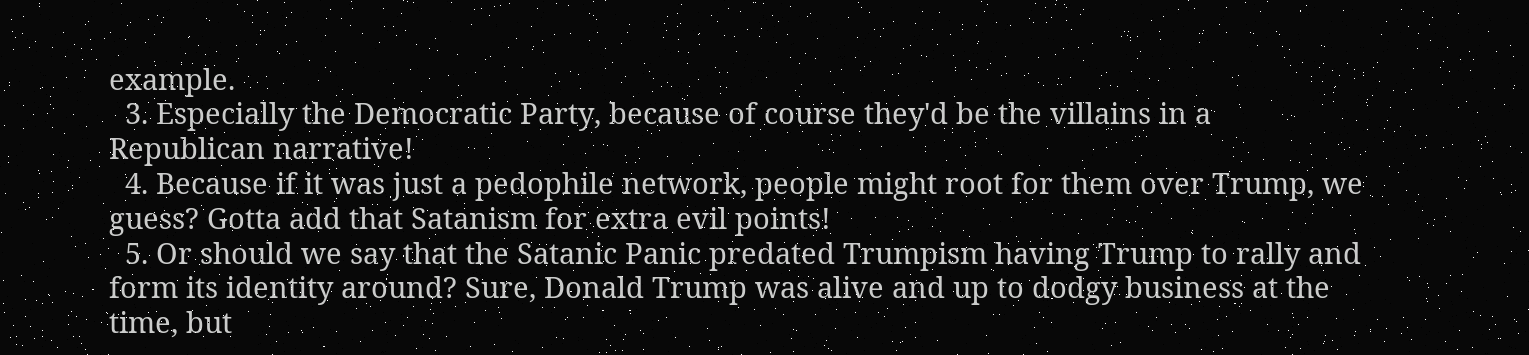example.
  3. Especially the Democratic Party, because of course they'd be the villains in a Republican narrative!
  4. Because if it was just a pedophile network, people might root for them over Trump, we guess? Gotta add that Satanism for extra evil points!
  5. Or should we say that the Satanic Panic predated Trumpism having Trump to rally and form its identity around? Sure, Donald Trump was alive and up to dodgy business at the time, but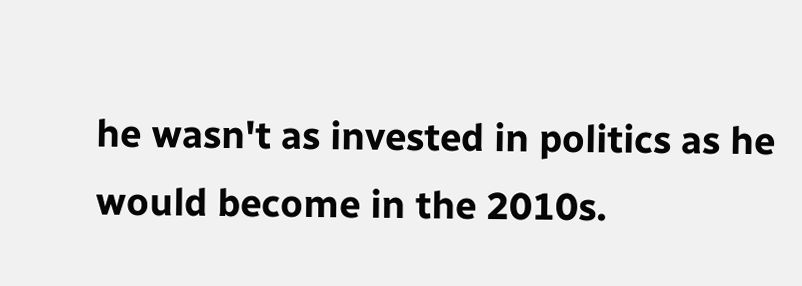he wasn't as invested in politics as he would become in the 2010s.